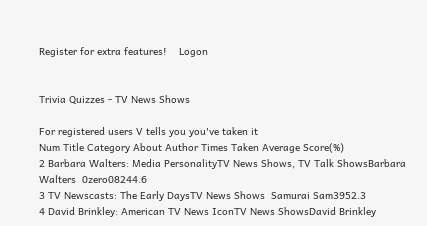Register for extra features!    Logon


Trivia Quizzes - TV News Shows

For registered users V tells you you've taken it
Num Title Category About Author Times Taken Average Score(%)
2 Barbara Walters: Media PersonalityTV News Shows, TV Talk ShowsBarbara Walters  0zero08244.6
3 TV Newscasts: The Early DaysTV News Shows  Samurai Sam3952.3
4 David Brinkley: American TV News IconTV News ShowsDavid Brinkley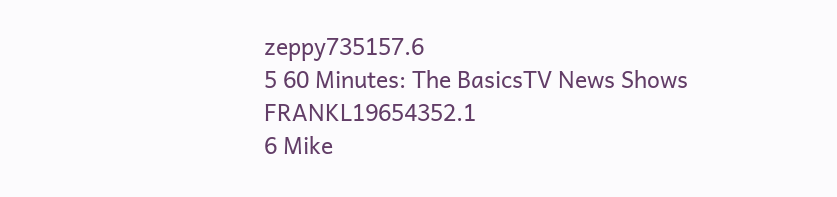zeppy735157.6
5 60 Minutes: The BasicsTV News Shows  FRANKL19654352.1
6 Mike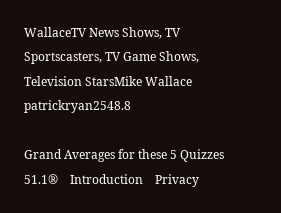WallaceTV News Shows, TV Sportscasters, TV Game Shows, Television StarsMike Wallace  patrickryan2548.8

Grand Averages for these 5 Quizzes     51.1®    Introduction    Privacy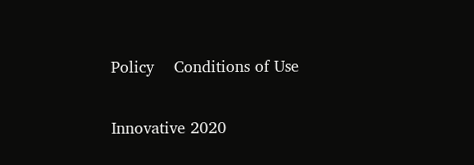Policy    Conditions of Use

Innovative 2020